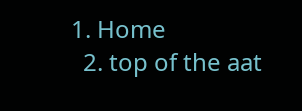1. Home
  2. top of the aat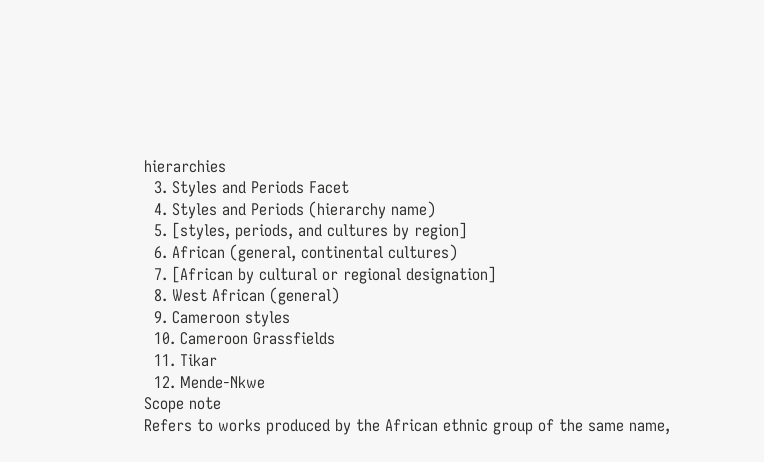hierarchies
  3. Styles and Periods Facet
  4. Styles and Periods (hierarchy name)
  5. [styles, periods, and cultures by region]
  6. African (general, continental cultures)
  7. [African by cultural or regional designation]
  8. West African (general)
  9. Cameroon styles
  10. Cameroon Grassfields
  11. Tikar
  12. Mende-Nkwe
Scope note
Refers to works produced by the African ethnic group of the same name,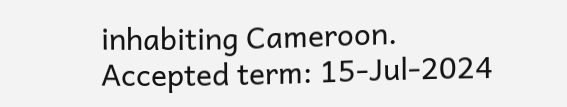inhabiting Cameroon.
Accepted term: 15-Jul-2024